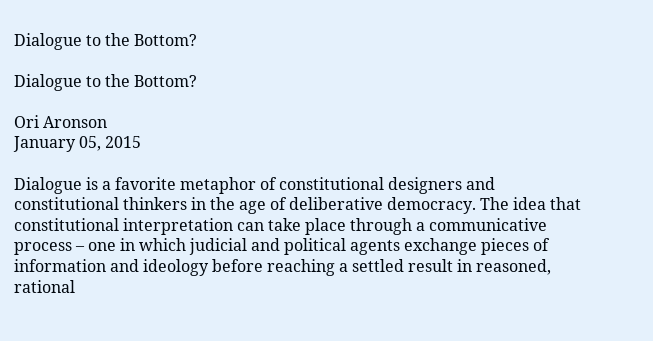Dialogue to the Bottom?

Dialogue to the Bottom?

Ori Aronson
January 05, 2015

Dialogue is a favorite metaphor of constitutional designers and constitutional thinkers in the age of deliberative democracy. The idea that constitutional interpretation can take place through a communicative process – one in which judicial and political agents exchange pieces of information and ideology before reaching a settled result in reasoned, rational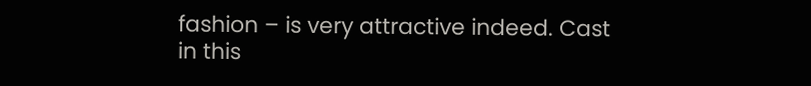fashion – is very attractive indeed. Cast in this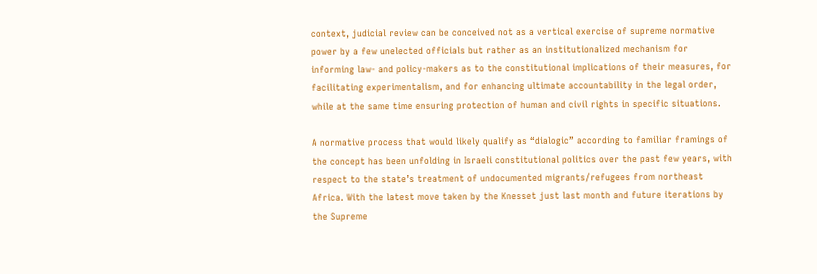context, judicial review can be conceived not as a vertical exercise of supreme normative power by a few unelected officials but rather as an institutionalized mechanism for informing law- and policy-makers as to the constitutional implications of their measures, for facilitating experimentalism, and for enhancing ultimate accountability in the legal order, while at the same time ensuring protection of human and civil rights in specific situations.

A normative process that would likely qualify as “dialogic” according to familiar framings of the concept has been unfolding in Israeli constitutional politics over the past few years, with respect to the state’s treatment of undocumented migrants/refugees from northeast Africa. With the latest move taken by the Knesset just last month and future iterations by the Supreme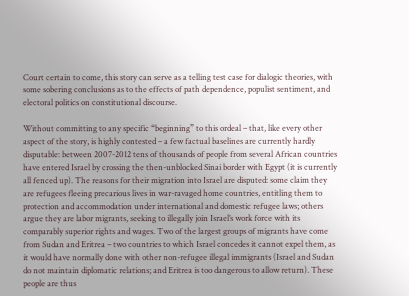Court certain to come, this story can serve as a telling test case for dialogic theories, with some sobering conclusions as to the effects of path dependence, populist sentiment, and electoral politics on constitutional discourse.

Without committing to any specific “beginning” to this ordeal – that, like every other aspect of the story, is highly contested – a few factual baselines are currently hardly disputable: between 2007-2012 tens of thousands of people from several African countries have entered Israel by crossing the then-unblocked Sinai border with Egypt (it is currently all fenced up). The reasons for their migration into Israel are disputed: some claim they are refugees fleeing precarious lives in war-ravaged home countries, entitling them to protection and accommodation under international and domestic refugee laws; others argue they are labor migrants, seeking to illegally join Israel’s work force with its comparably superior rights and wages. Two of the largest groups of migrants have come from Sudan and Eritrea – two countries to which Israel concedes it cannot expel them, as it would have normally done with other non-refugee illegal immigrants (Israel and Sudan do not maintain diplomatic relations; and Eritrea is too dangerous to allow return). These people are thus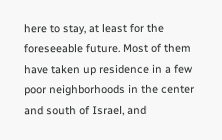here to stay, at least for the foreseeable future. Most of them have taken up residence in a few poor neighborhoods in the center and south of Israel, and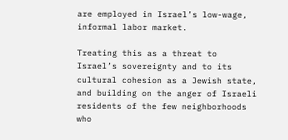are employed in Israel’s low-wage, informal labor market.

Treating this as a threat to Israel’s sovereignty and to its cultural cohesion as a Jewish state, and building on the anger of Israeli residents of the few neighborhoods who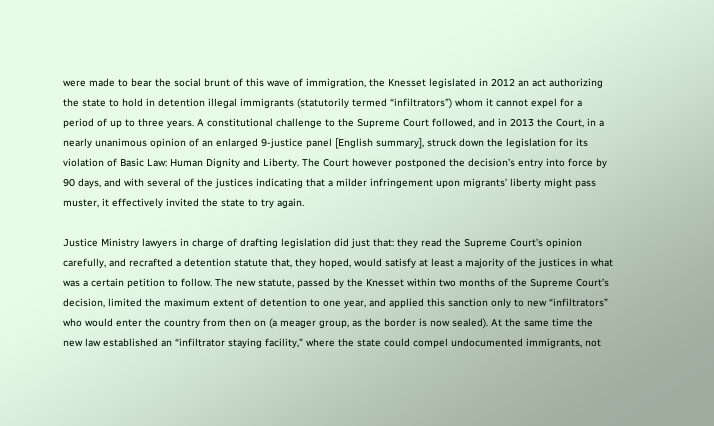were made to bear the social brunt of this wave of immigration, the Knesset legislated in 2012 an act authorizing the state to hold in detention illegal immigrants (statutorily termed “infiltrators”) whom it cannot expel for a period of up to three years. A constitutional challenge to the Supreme Court followed, and in 2013 the Court, in a nearly unanimous opinion of an enlarged 9-justice panel [English summary], struck down the legislation for its violation of Basic Law: Human Dignity and Liberty. The Court however postponed the decision’s entry into force by 90 days, and with several of the justices indicating that a milder infringement upon migrants’ liberty might pass muster, it effectively invited the state to try again.

Justice Ministry lawyers in charge of drafting legislation did just that: they read the Supreme Court’s opinion carefully, and recrafted a detention statute that, they hoped, would satisfy at least a majority of the justices in what was a certain petition to follow. The new statute, passed by the Knesset within two months of the Supreme Court’s decision, limited the maximum extent of detention to one year, and applied this sanction only to new “infiltrators” who would enter the country from then on (a meager group, as the border is now sealed). At the same time the new law established an “infiltrator staying facility,” where the state could compel undocumented immigrants, not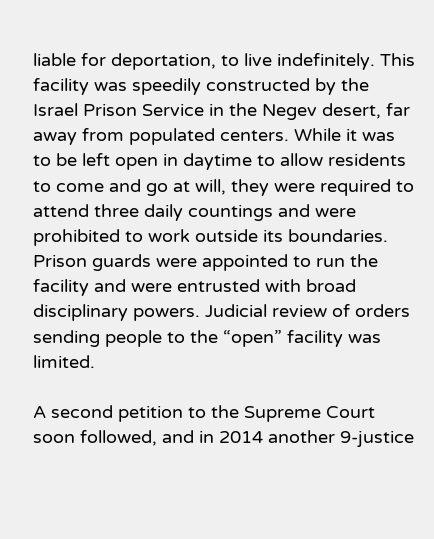liable for deportation, to live indefinitely. This facility was speedily constructed by the Israel Prison Service in the Negev desert, far away from populated centers. While it was to be left open in daytime to allow residents to come and go at will, they were required to attend three daily countings and were prohibited to work outside its boundaries. Prison guards were appointed to run the facility and were entrusted with broad disciplinary powers. Judicial review of orders sending people to the “open” facility was limited.

A second petition to the Supreme Court soon followed, and in 2014 another 9-justice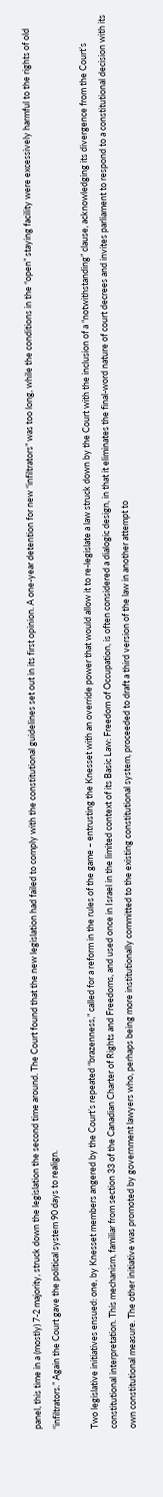panel, this time in a (mostly) 7-2 majority, struck down the legislation the second time around. The Court found that the new legislation had failed to comply with the constitutional guidelines set out in its first opinion. A one-year detention for new “infiltrators” was too long, while the conditions in the “open” staying facility were excessively harmful to the rights of old “infiltrators.” Again the Court gave the political system 90 days to realign.

Two legislative initiatives ensued: one, by Knesset members angered by the Court’s repeated “brazenness,” called for a reform in the rules of the game – entrusting the Knesset with an override power that would allow it to re-legislate a law struck down by the Court with the inclusion of a “notwithstanding” clause, acknowledging its divergence from the Court’s constitutional interpretation. This mechanism, familiar from section 33 of the Canadian Charter of Rights and Freedoms, and used once in Israel in the limited context of its Basic Law: Freedom of Occupation, is often considered a dialogic design, in that it eliminates the final-word nature of court decrees and invites parliament to respond to a constitutional decision with its own constitutional measure. The other initiative was promoted by government lawyers who, perhaps being more institutionally committed to the existing constitutional system, proceeded to draft a third version of the law in another attempt to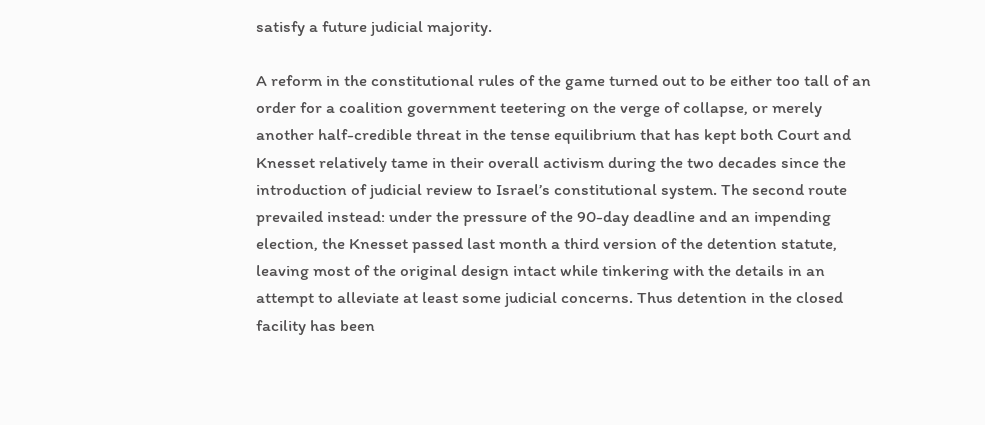satisfy a future judicial majority.

A reform in the constitutional rules of the game turned out to be either too tall of an order for a coalition government teetering on the verge of collapse, or merely another half-credible threat in the tense equilibrium that has kept both Court and Knesset relatively tame in their overall activism during the two decades since the introduction of judicial review to Israel’s constitutional system. The second route prevailed instead: under the pressure of the 90-day deadline and an impending election, the Knesset passed last month a third version of the detention statute, leaving most of the original design intact while tinkering with the details in an attempt to alleviate at least some judicial concerns. Thus detention in the closed facility has been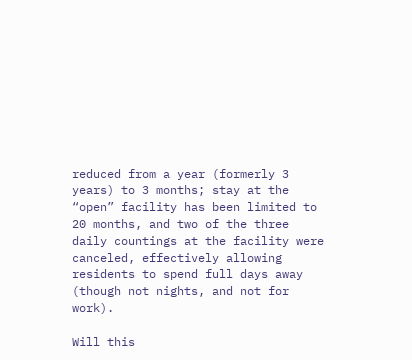reduced from a year (formerly 3 years) to 3 months; stay at the “open” facility has been limited to 20 months, and two of the three daily countings at the facility were canceled, effectively allowing residents to spend full days away (though not nights, and not for work).

Will this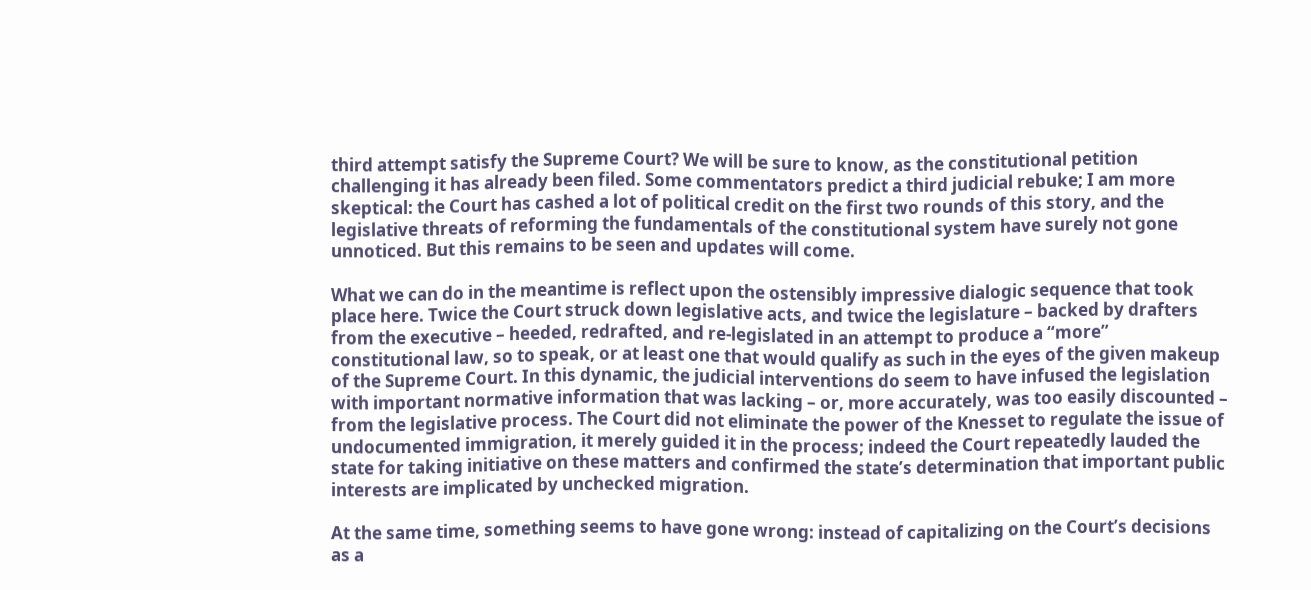third attempt satisfy the Supreme Court? We will be sure to know, as the constitutional petition challenging it has already been filed. Some commentators predict a third judicial rebuke; I am more skeptical: the Court has cashed a lot of political credit on the first two rounds of this story, and the legislative threats of reforming the fundamentals of the constitutional system have surely not gone unnoticed. But this remains to be seen and updates will come.

What we can do in the meantime is reflect upon the ostensibly impressive dialogic sequence that took place here. Twice the Court struck down legislative acts, and twice the legislature – backed by drafters from the executive – heeded, redrafted, and re-legislated in an attempt to produce a “more” constitutional law, so to speak, or at least one that would qualify as such in the eyes of the given makeup of the Supreme Court. In this dynamic, the judicial interventions do seem to have infused the legislation with important normative information that was lacking – or, more accurately, was too easily discounted – from the legislative process. The Court did not eliminate the power of the Knesset to regulate the issue of undocumented immigration, it merely guided it in the process; indeed the Court repeatedly lauded the state for taking initiative on these matters and confirmed the state’s determination that important public interests are implicated by unchecked migration.

At the same time, something seems to have gone wrong: instead of capitalizing on the Court’s decisions as a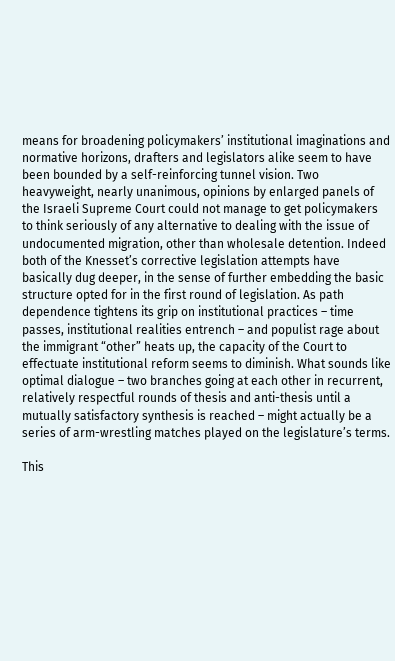means for broadening policymakers’ institutional imaginations and normative horizons, drafters and legislators alike seem to have been bounded by a self-reinforcing tunnel vision. Two heavyweight, nearly unanimous, opinions by enlarged panels of the Israeli Supreme Court could not manage to get policymakers to think seriously of any alternative to dealing with the issue of undocumented migration, other than wholesale detention. Indeed both of the Knesset’s corrective legislation attempts have basically dug deeper, in the sense of further embedding the basic structure opted for in the first round of legislation. As path dependence tightens its grip on institutional practices – time passes, institutional realities entrench – and populist rage about the immigrant “other” heats up, the capacity of the Court to effectuate institutional reform seems to diminish. What sounds like optimal dialogue – two branches going at each other in recurrent, relatively respectful rounds of thesis and anti-thesis until a mutually satisfactory synthesis is reached – might actually be a series of arm-wrestling matches played on the legislature’s terms.

This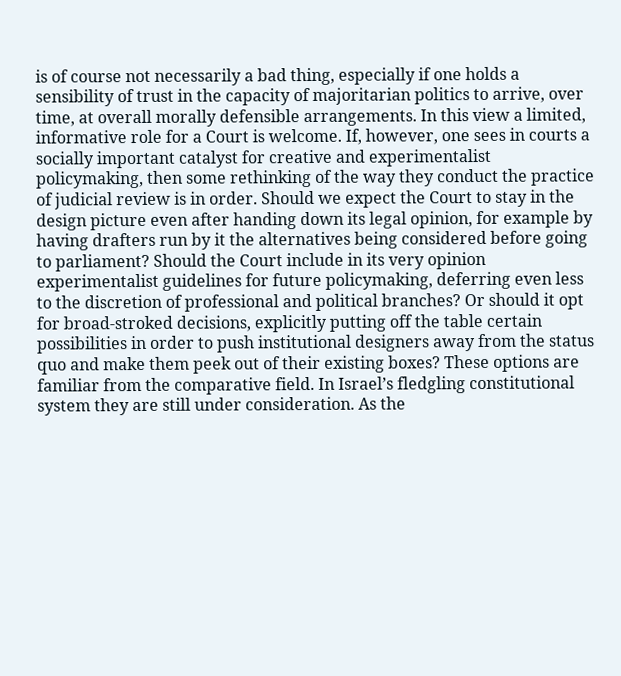is of course not necessarily a bad thing, especially if one holds a sensibility of trust in the capacity of majoritarian politics to arrive, over time, at overall morally defensible arrangements. In this view a limited, informative role for a Court is welcome. If, however, one sees in courts a socially important catalyst for creative and experimentalist policymaking, then some rethinking of the way they conduct the practice of judicial review is in order. Should we expect the Court to stay in the design picture even after handing down its legal opinion, for example by having drafters run by it the alternatives being considered before going to parliament? Should the Court include in its very opinion experimentalist guidelines for future policymaking, deferring even less to the discretion of professional and political branches? Or should it opt for broad-stroked decisions, explicitly putting off the table certain possibilities in order to push institutional designers away from the status quo and make them peek out of their existing boxes? These options are familiar from the comparative field. In Israel’s fledgling constitutional system they are still under consideration. As the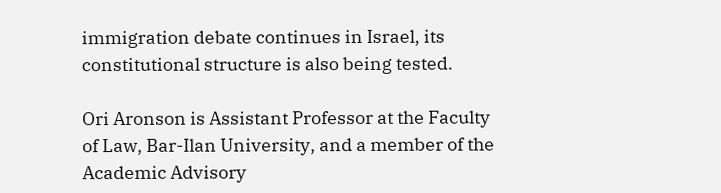immigration debate continues in Israel, its constitutional structure is also being tested.

Ori Aronson is Assistant Professor at the Faculty of Law, Bar-Ilan University, and a member of the Academic Advisory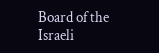Board of the Israeli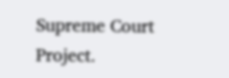Supreme Court Project.